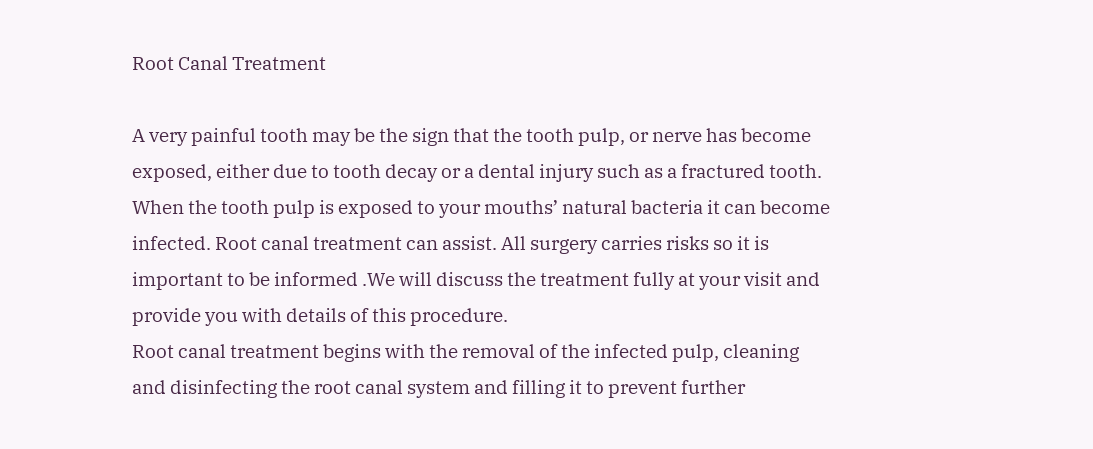Root Canal Treatment

A very painful tooth may be the sign that the tooth pulp, or nerve has become exposed, either due to tooth decay or a dental injury such as a fractured tooth. When the tooth pulp is exposed to your mouths’ natural bacteria it can become infected. Root canal treatment can assist. All surgery carries risks so it is important to be informed .We will discuss the treatment fully at your visit and provide you with details of this procedure.
Root canal treatment begins with the removal of the infected pulp, cleaning and disinfecting the root canal system and filling it to prevent further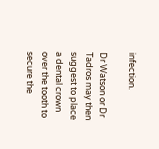infection.

Dr Watson or Dr Tadros may then suggest to place a dental crown over the tooth to secure the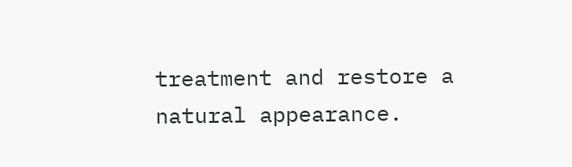treatment and restore a natural appearance.